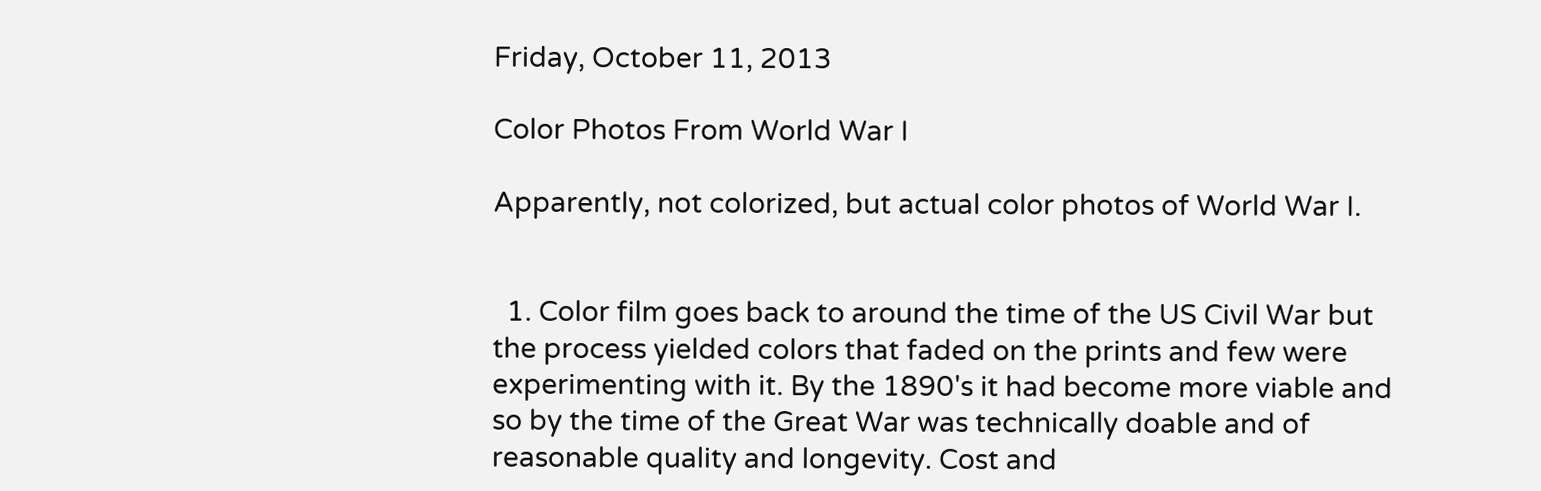Friday, October 11, 2013

Color Photos From World War I

Apparently, not colorized, but actual color photos of World War I.


  1. Color film goes back to around the time of the US Civil War but the process yielded colors that faded on the prints and few were experimenting with it. By the 1890's it had become more viable and so by the time of the Great War was technically doable and of reasonable quality and longevity. Cost and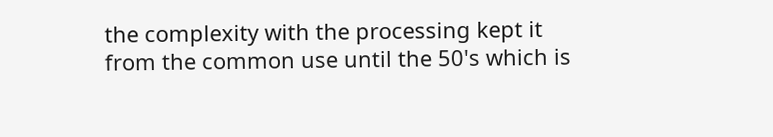the complexity with the processing kept it from the common use until the 50's which is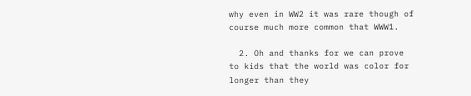why even in WW2 it was rare though of course much more common that WWW1.

  2. Oh and thanks for we can prove to kids that the world was color for longer than they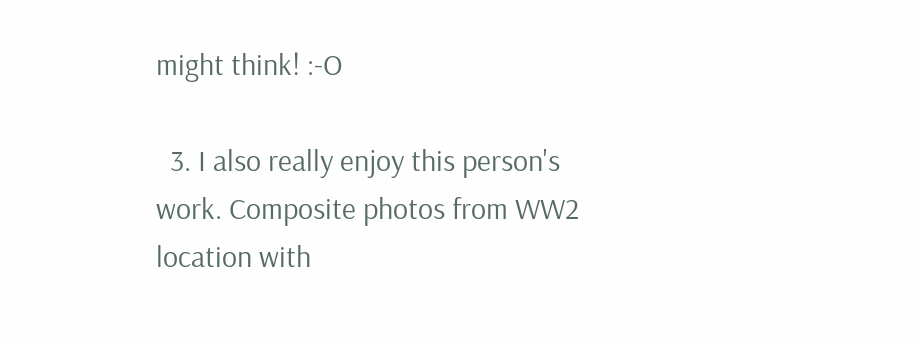might think! :-O

  3. I also really enjoy this person's work. Composite photos from WW2 location with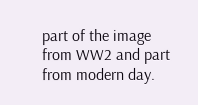part of the image from WW2 and part from modern day.